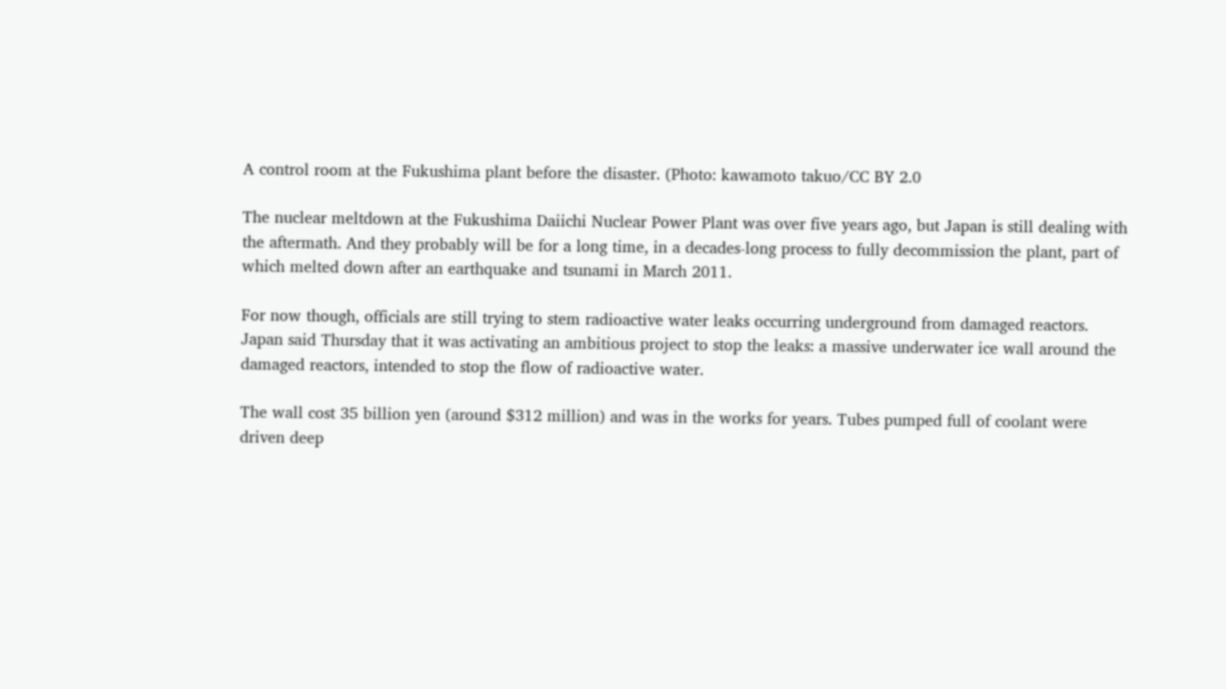A control room at the Fukushima plant before the disaster. (Photo: kawamoto takuo/CC BY 2.0

The nuclear meltdown at the Fukushima Daiichi Nuclear Power Plant was over five years ago, but Japan is still dealing with the aftermath. And they probably will be for a long time, in a decades-long process to fully decommission the plant, part of which melted down after an earthquake and tsunami in March 2011.

For now though, officials are still trying to stem radioactive water leaks occurring underground from damaged reactors. Japan said Thursday that it was activating an ambitious project to stop the leaks: a massive underwater ice wall around the damaged reactors, intended to stop the flow of radioactive water.

The wall cost 35 billion yen (around $312 million) and was in the works for years. Tubes pumped full of coolant were driven deep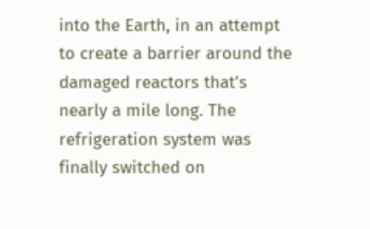into the Earth, in an attempt to create a barrier around the damaged reactors that’s nearly a mile long. The refrigeration system was finally switched on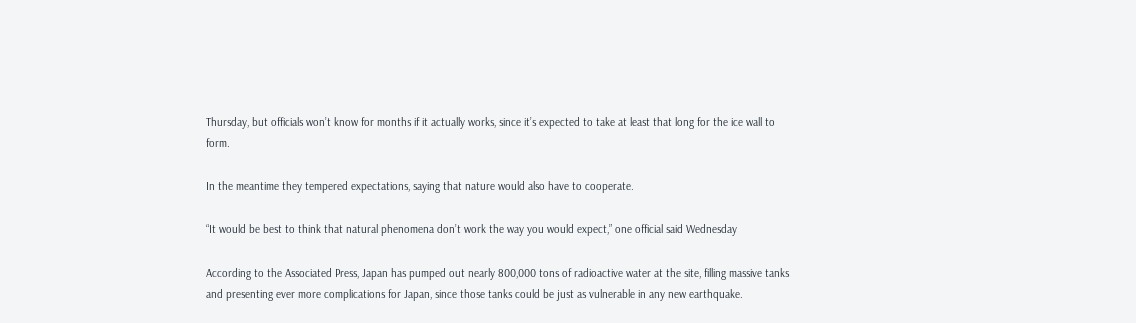Thursday, but officials won’t know for months if it actually works, since it’s expected to take at least that long for the ice wall to form.

In the meantime they tempered expectations, saying that nature would also have to cooperate.

“It would be best to think that natural phenomena don’t work the way you would expect,” one official said Wednesday

According to the Associated Press, Japan has pumped out nearly 800,000 tons of radioactive water at the site, filling massive tanks and presenting ever more complications for Japan, since those tanks could be just as vulnerable in any new earthquake.